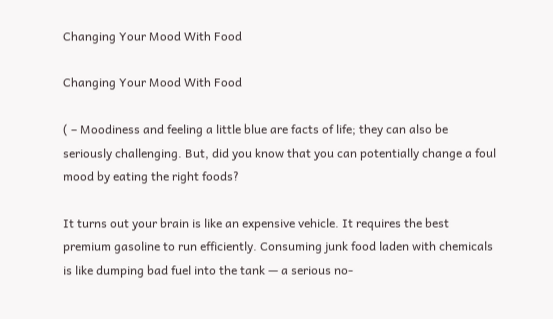Changing Your Mood With Food

Changing Your Mood With Food

( – Moodiness and feeling a little blue are facts of life; they can also be seriously challenging. But, did you know that you can potentially change a foul mood by eating the right foods?

It turns out your brain is like an expensive vehicle. It requires the best premium gasoline to run efficiently. Consuming junk food laden with chemicals is like dumping bad fuel into the tank — a serious no-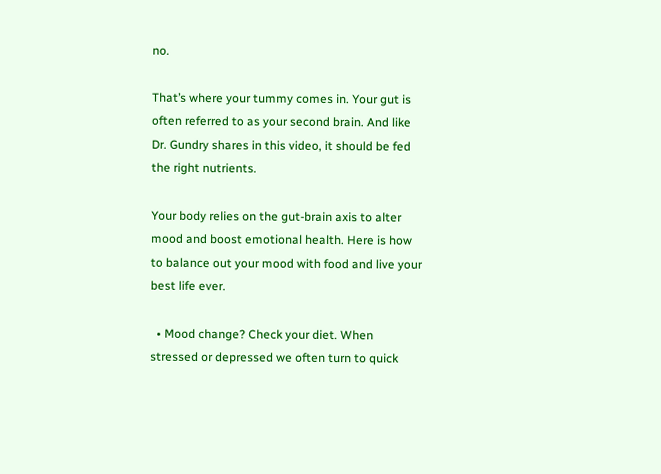no.

That’s where your tummy comes in. Your gut is often referred to as your second brain. And like Dr. Gundry shares in this video, it should be fed the right nutrients.

Your body relies on the gut-brain axis to alter mood and boost emotional health. Here is how to balance out your mood with food and live your best life ever.

  • Mood change? Check your diet. When stressed or depressed we often turn to quick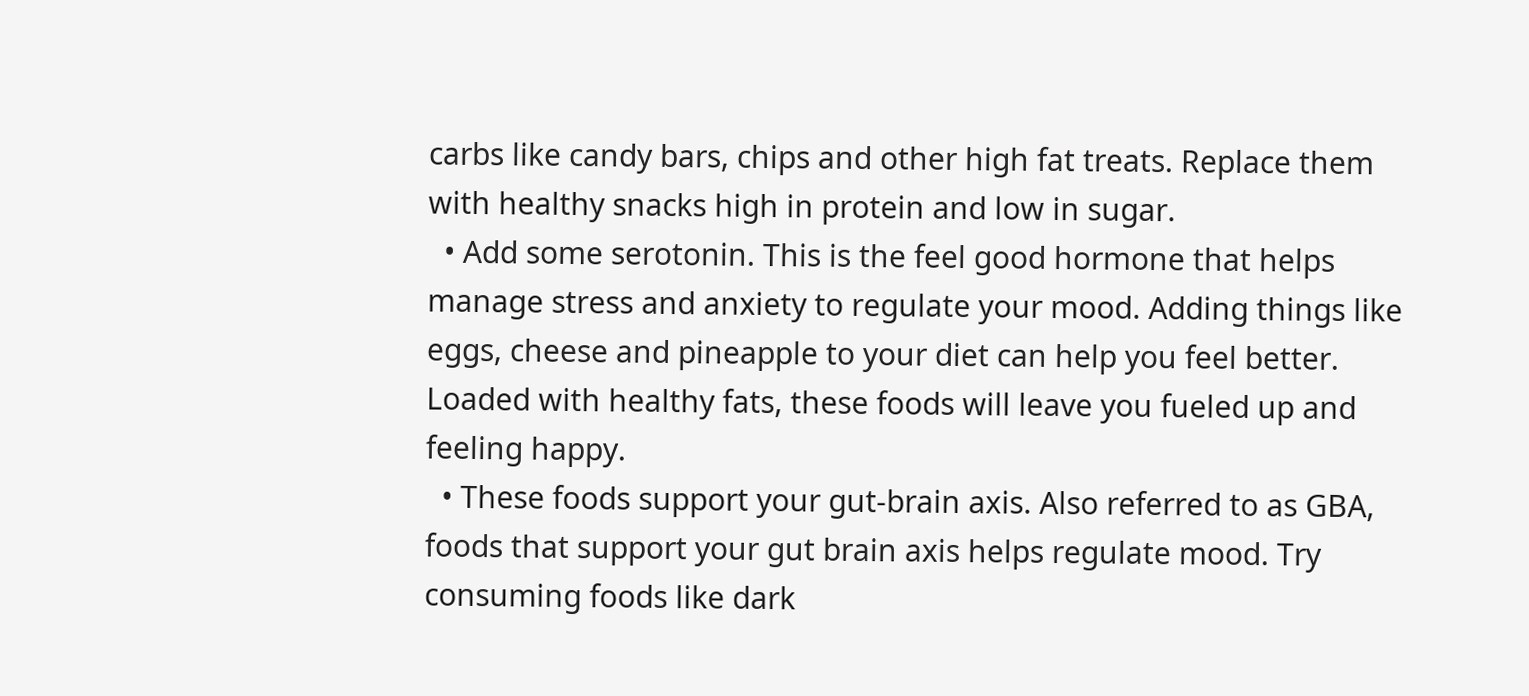carbs like candy bars, chips and other high fat treats. Replace them with healthy snacks high in protein and low in sugar.
  • Add some serotonin. This is the feel good hormone that helps manage stress and anxiety to regulate your mood. Adding things like eggs, cheese and pineapple to your diet can help you feel better. Loaded with healthy fats, these foods will leave you fueled up and feeling happy.
  • These foods support your gut-brain axis. Also referred to as GBA, foods that support your gut brain axis helps regulate mood. Try consuming foods like dark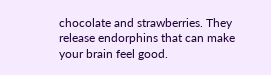chocolate and strawberries. They release endorphins that can make your brain feel good.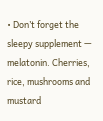• Don’t forget the sleepy supplement — melatonin. Cherries, rice, mushrooms and mustard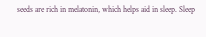seeds are rich in melatonin, which helps aid in sleep. Sleep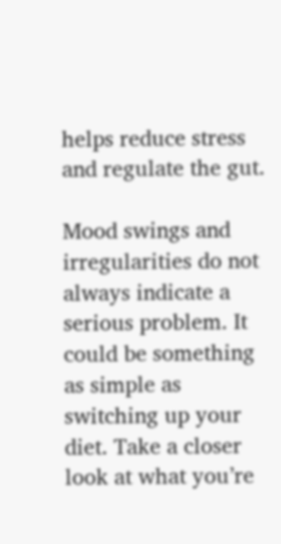helps reduce stress and regulate the gut.

Mood swings and irregularities do not always indicate a serious problem. It could be something as simple as switching up your diet. Take a closer look at what you’re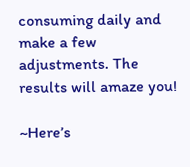consuming daily and make a few adjustments. The results will amaze you!

~Here’s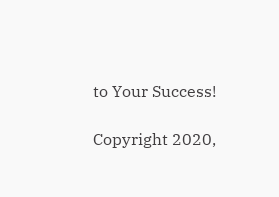to Your Success!

Copyright 2020,